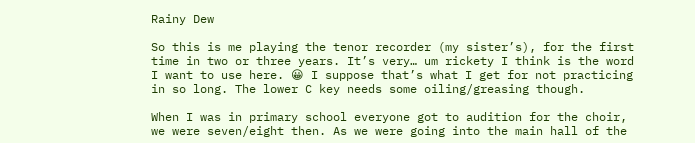Rainy Dew

So this is me playing the tenor recorder (my sister’s), for the first time in two or three years. It’s very… um rickety I think is the word I want to use here. 😀 I suppose that’s what I get for not practicing in so long. The lower C key needs some oiling/greasing though.

When I was in primary school everyone got to audition for the choir, we were seven/eight then. As we were going into the main hall of the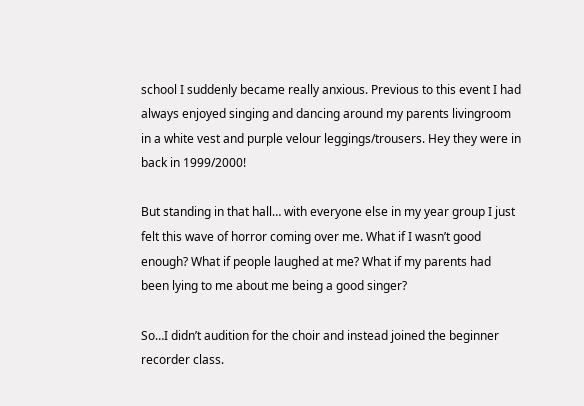school I suddenly became really anxious. Previous to this event I had always enjoyed singing and dancing around my parents livingroom in a white vest and purple velour leggings/trousers. Hey they were in back in 1999/2000!

But standing in that hall… with everyone else in my year group I just felt this wave of horror coming over me. What if I wasn’t good enough? What if people laughed at me? What if my parents had been lying to me about me being a good singer?

So…I didn’t audition for the choir and instead joined the beginner recorder class.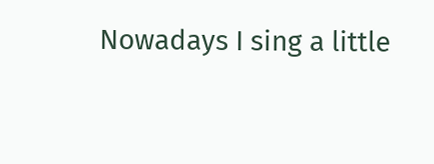Nowadays I sing a little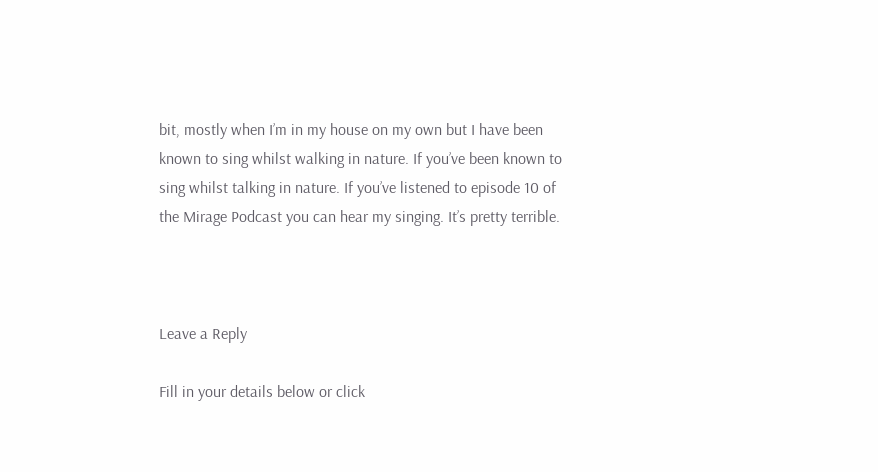bit, mostly when I’m in my house on my own but I have been known to sing whilst walking in nature. If you’ve been known to sing whilst talking in nature. If you’ve listened to episode 10 of the Mirage Podcast you can hear my singing. It’s pretty terrible.



Leave a Reply

Fill in your details below or click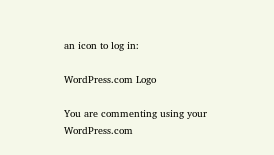an icon to log in:

WordPress.com Logo

You are commenting using your WordPress.com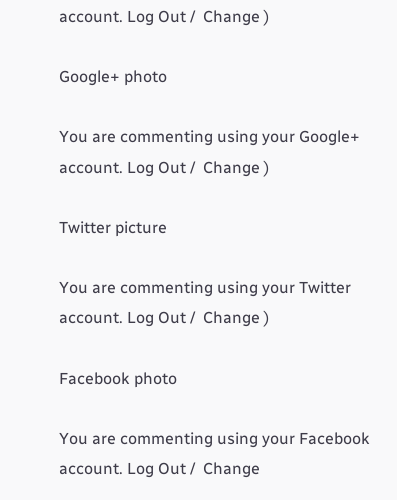account. Log Out /  Change )

Google+ photo

You are commenting using your Google+ account. Log Out /  Change )

Twitter picture

You are commenting using your Twitter account. Log Out /  Change )

Facebook photo

You are commenting using your Facebook account. Log Out /  Change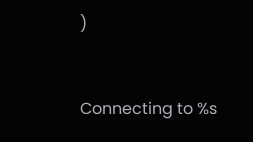)


Connecting to %s